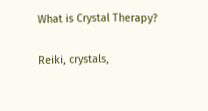What is Crystal Therapy?

Reiki, crystals,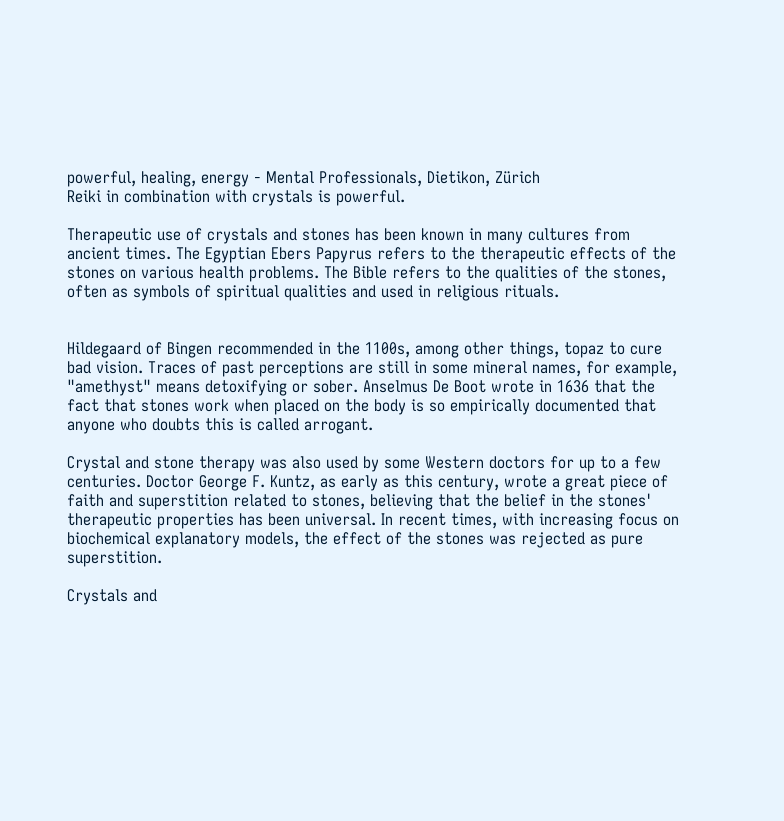powerful, healing, energy - Mental Professionals, Dietikon, Zürich
Reiki in combination with crystals is powerful.

Therapeutic use of crystals and stones has been known in many cultures from ancient times. The Egyptian Ebers Papyrus refers to the therapeutic effects of the stones on various health problems. The Bible refers to the qualities of the stones, often as symbols of spiritual qualities and used in religious rituals.


Hildegaard of Bingen recommended in the 1100s, among other things, topaz to cure bad vision. Traces of past perceptions are still in some mineral names, for example, "amethyst" means detoxifying or sober. Anselmus De Boot wrote in 1636 that the fact that stones work when placed on the body is so empirically documented that anyone who doubts this is called arrogant.

Crystal and stone therapy was also used by some Western doctors for up to a few centuries. Doctor George F. Kuntz, as early as this century, wrote a great piece of faith and superstition related to stones, believing that the belief in the stones' therapeutic properties has been universal. In recent times, with increasing focus on biochemical explanatory models, the effect of the stones was rejected as pure superstition.

Crystals and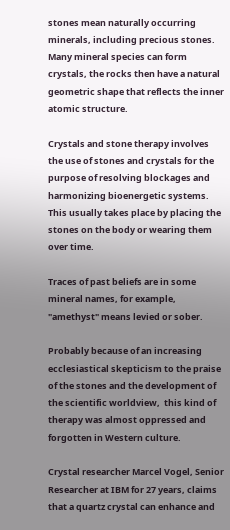stones mean naturally occurring minerals, including precious stones. Many mineral species can form crystals, the rocks then have a natural geometric shape that reflects the inner atomic structure.

Crystals and stone therapy involves the use of stones and crystals for the purpose of resolving blockages and harmonizing bioenergetic systems. This usually takes place by placing the stones on the body or wearing them over time.

Traces of past beliefs are in some mineral names, for example, "amethyst" means levied or sober.

Probably because of an increasing ecclesiastical skepticism to the praise of the stones and the development of the scientific worldview,  this kind of therapy was almost oppressed and forgotten in Western culture.

Crystal researcher Marcel Vogel, Senior Researcher at IBM for 27 years, claims that a quartz crystal can enhance and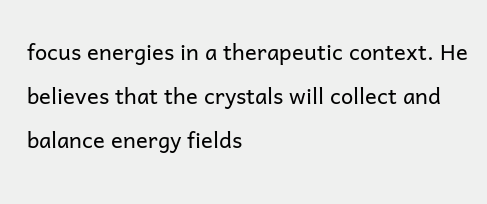focus energies in a therapeutic context. He believes that the crystals will collect and balance energy fields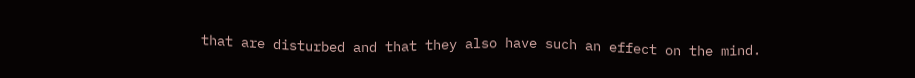that are disturbed and that they also have such an effect on the mind.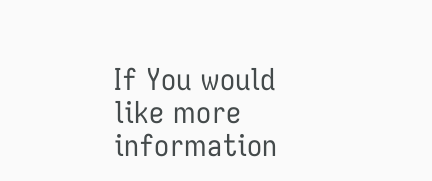If You would like more information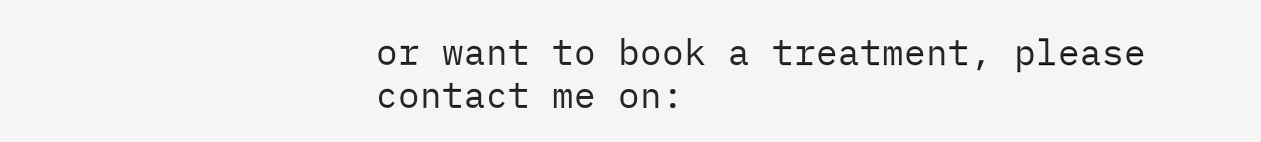or want to book a treatment, please contact me on: